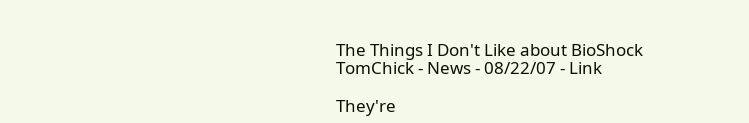The Things I Don't Like about BioShock
TomChick - News - 08/22/07 - Link

They're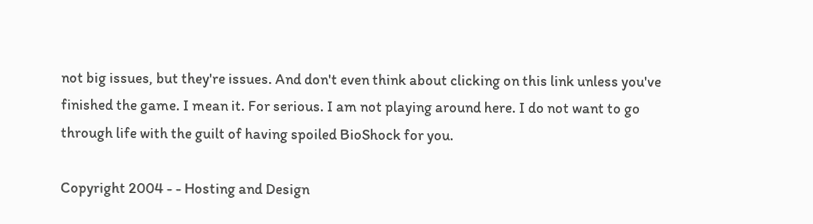not big issues, but they're issues. And don't even think about clicking on this link unless you've finished the game. I mean it. For serious. I am not playing around here. I do not want to go through life with the guilt of having spoiled BioShock for you.

Copyright 2004 - - Hosting and Design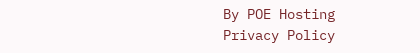By POE Hosting
Privacy Policy